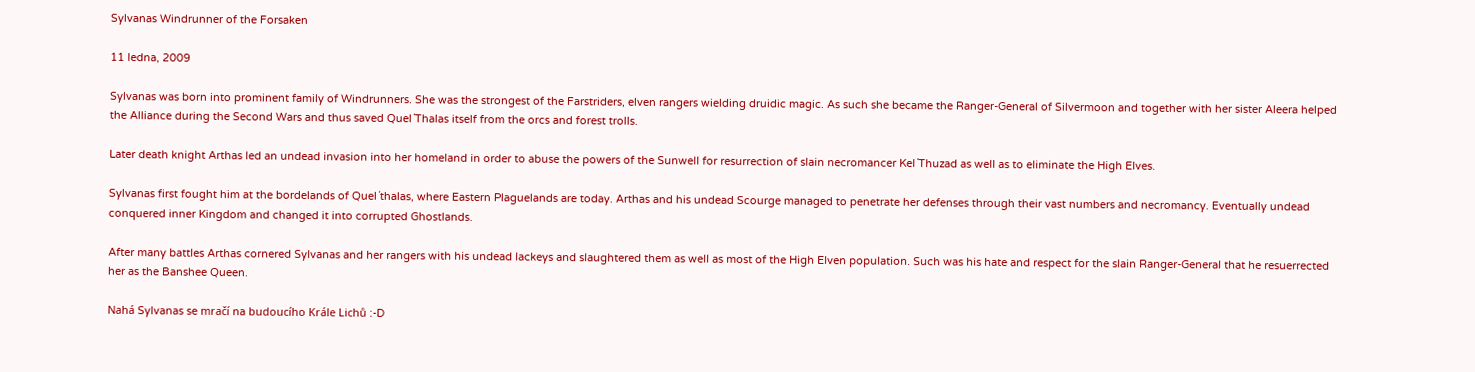Sylvanas Windrunner of the Forsaken

11 ledna, 2009

Sylvanas was born into prominent family of Windrunners. She was the strongest of the Farstriders, elven rangers wielding druidic magic. As such she became the Ranger-General of Silvermoon and together with her sister Aleera helped the Alliance during the Second Wars and thus saved Quel´Thalas itself from the orcs and forest trolls.

Later death knight Arthas led an undead invasion into her homeland in order to abuse the powers of the Sunwell for resurrection of slain necromancer Kel´Thuzad as well as to eliminate the High Elves.

Sylvanas first fought him at the bordelands of Quel´thalas, where Eastern Plaguelands are today. Arthas and his undead Scourge managed to penetrate her defenses through their vast numbers and necromancy. Eventually undead conquered inner Kingdom and changed it into corrupted Ghostlands.

After many battles Arthas cornered Sylvanas and her rangers with his undead lackeys and slaughtered them as well as most of the High Elven population. Such was his hate and respect for the slain Ranger-General that he resuerrected her as the Banshee Queen.

Nahá Sylvanas se mračí na budoucího Krále Lichů :-D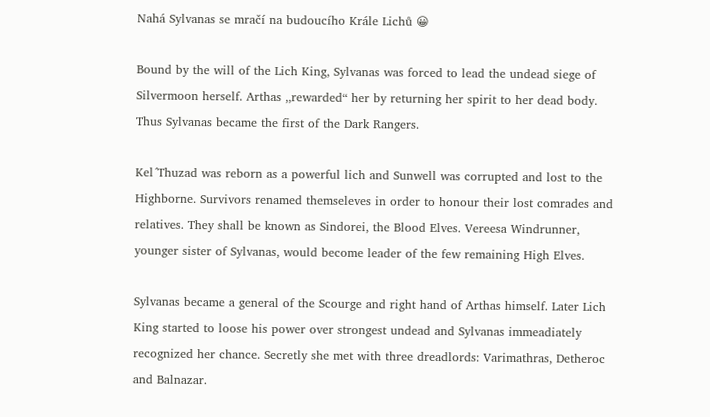Nahá Sylvanas se mračí na budoucího Krále Lichů 😀

Bound by the will of the Lich King, Sylvanas was forced to lead the undead siege of Silvermoon herself. Arthas ,,rewarded“ her by returning her spirit to her dead body. Thus Sylvanas became the first of the Dark Rangers.

Kel´Thuzad was reborn as a powerful lich and Sunwell was corrupted and lost to the Highborne. Survivors renamed themseleves in order to honour their lost comrades and relatives. They shall be known as Sindorei, the Blood Elves. Vereesa Windrunner, younger sister of Sylvanas, would become leader of the few remaining High Elves.

Sylvanas became a general of the Scourge and right hand of Arthas himself. Later Lich King started to loose his power over strongest undead and Sylvanas immeadiately recognized her chance. Secretly she met with three dreadlords: Varimathras, Detheroc and Balnazar.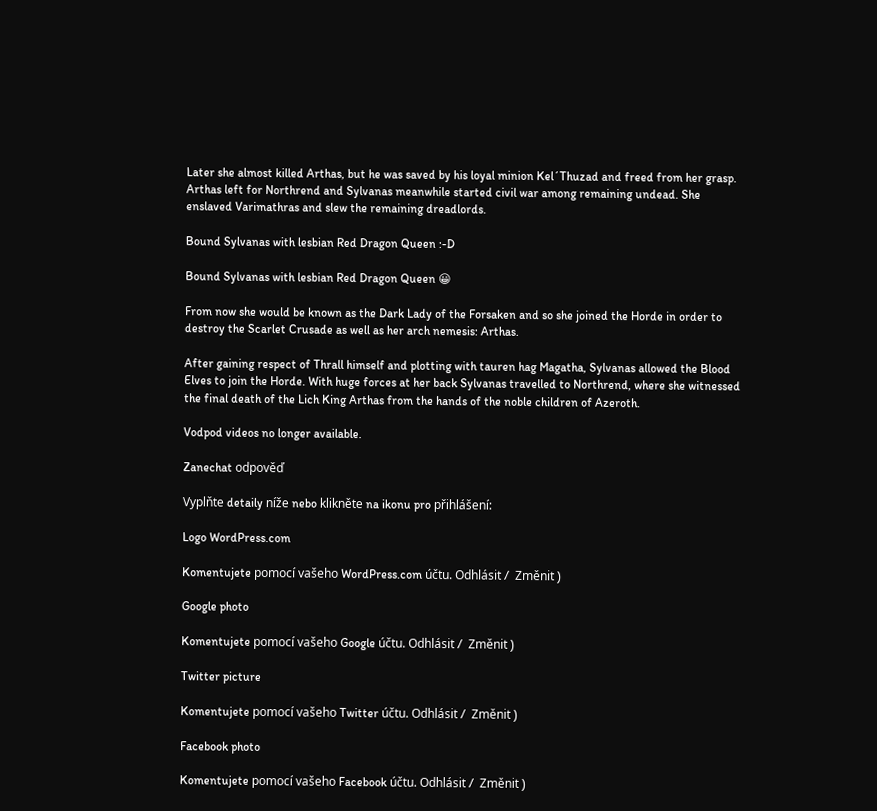Later she almost killed Arthas, but he was saved by his loyal minion Kel´Thuzad and freed from her grasp. Arthas left for Northrend and Sylvanas meanwhile started civil war among remaining undead. She enslaved Varimathras and slew the remaining dreadlords.

Bound Sylvanas with lesbian Red Dragon Queen :-D

Bound Sylvanas with lesbian Red Dragon Queen 😀

From now she would be known as the Dark Lady of the Forsaken and so she joined the Horde in order to destroy the Scarlet Crusade as well as her arch nemesis: Arthas.

After gaining respect of Thrall himself and plotting with tauren hag Magatha, Sylvanas allowed the Blood Elves to join the Horde. With huge forces at her back Sylvanas travelled to Northrend, where she witnessed the final death of the Lich King Arthas from the hands of the noble children of Azeroth.

Vodpod videos no longer available.

Zanechat odpověď

Vyplňte detaily níže nebo klikněte na ikonu pro přihlášení:

Logo WordPress.com

Komentujete pomocí vašeho WordPress.com účtu. Odhlásit /  Změnit )

Google photo

Komentujete pomocí vašeho Google účtu. Odhlásit /  Změnit )

Twitter picture

Komentujete pomocí vašeho Twitter účtu. Odhlásit /  Změnit )

Facebook photo

Komentujete pomocí vašeho Facebook účtu. Odhlásit /  Změnit )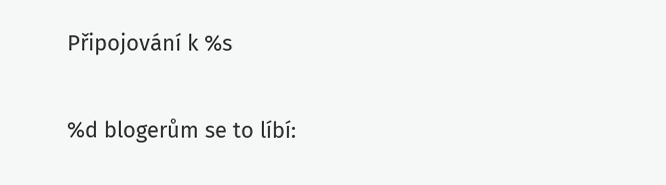Připojování k %s

%d blogerům se to líbí: